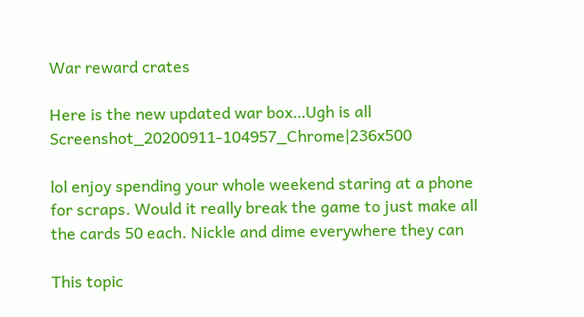War reward crates

Here is the new updated war box…Ugh is all Screenshot_20200911-104957_Chrome|236x500

lol enjoy spending your whole weekend staring at a phone for scraps. Would it really break the game to just make all the cards 50 each. Nickle and dime everywhere they can

This topic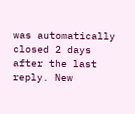was automatically closed 2 days after the last reply. New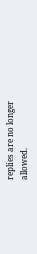replies are no longer allowed.